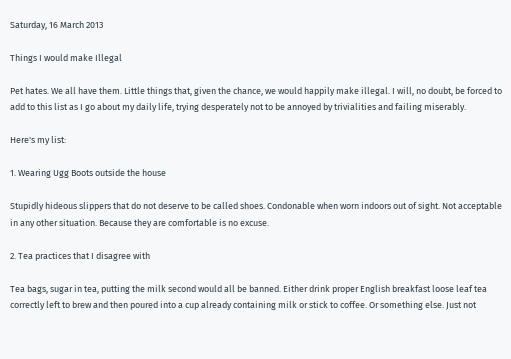Saturday, 16 March 2013

Things I would make Illegal

Pet hates. We all have them. Little things that, given the chance, we would happily make illegal. I will, no doubt, be forced to add to this list as I go about my daily life, trying desperately not to be annoyed by trivialities and failing miserably.

Here's my list:

1. Wearing Ugg Boots outside the house

Stupidly hideous slippers that do not deserve to be called shoes. Condonable when worn indoors out of sight. Not acceptable in any other situation. Because they are comfortable is no excuse.

2. Tea practices that I disagree with

Tea bags, sugar in tea, putting the milk second would all be banned. Either drink proper English breakfast loose leaf tea correctly left to brew and then poured into a cup already containing milk or stick to coffee. Or something else. Just not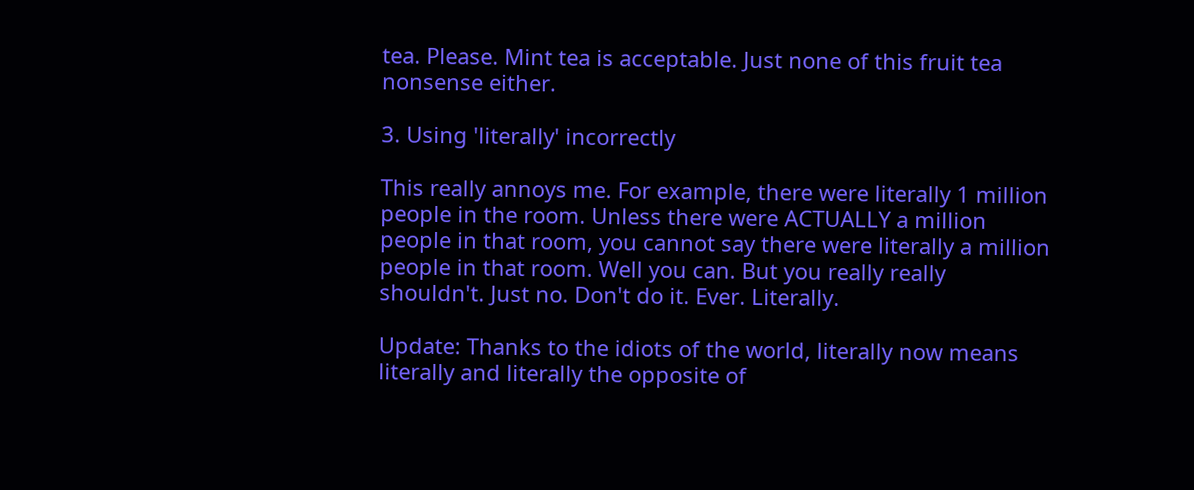tea. Please. Mint tea is acceptable. Just none of this fruit tea nonsense either.

3. Using 'literally' incorrectly

This really annoys me. For example, there were literally 1 million people in the room. Unless there were ACTUALLY a million people in that room, you cannot say there were literally a million people in that room. Well you can. But you really really shouldn't. Just no. Don't do it. Ever. Literally.

Update: Thanks to the idiots of the world, literally now means literally and literally the opposite of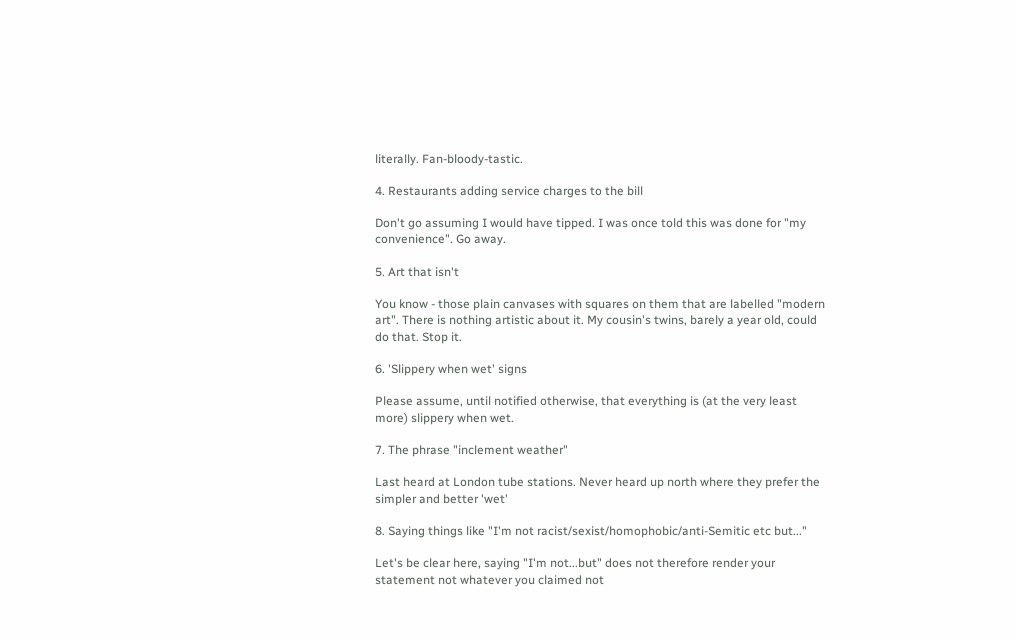literally. Fan-bloody-tastic.

4. Restaurants adding service charges to the bill

Don't go assuming I would have tipped. I was once told this was done for "my convenience". Go away.

5. Art that isn't

You know - those plain canvases with squares on them that are labelled "modern art". There is nothing artistic about it. My cousin's twins, barely a year old, could do that. Stop it.

6. 'Slippery when wet' signs

Please assume, until notified otherwise, that everything is (at the very least more) slippery when wet.

7. The phrase "inclement weather"

Last heard at London tube stations. Never heard up north where they prefer the simpler and better 'wet'

8. Saying things like "I'm not racist/sexist/homophobic/anti-Semitic etc but..."

Let's be clear here, saying "I'm not...but" does not therefore render your statement not whatever you claimed not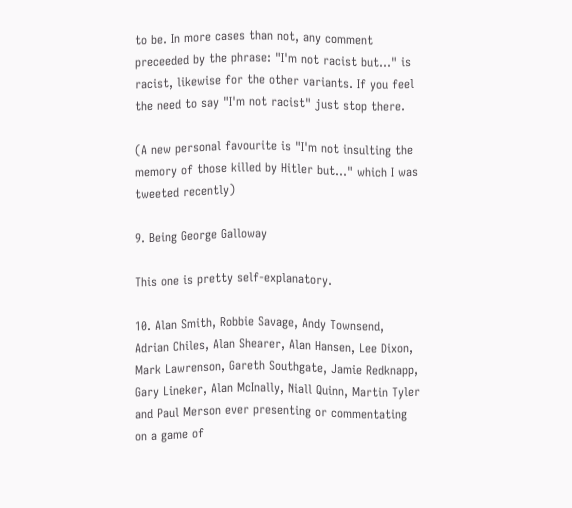to be. In more cases than not, any comment preceeded by the phrase: "I'm not racist but..." is racist, likewise for the other variants. If you feel the need to say "I'm not racist" just stop there.

(A new personal favourite is "I'm not insulting the memory of those killed by Hitler but..." which I was tweeted recently)

9. Being George Galloway

This one is pretty self-explanatory.

10. Alan Smith, Robbie Savage, Andy Townsend, Adrian Chiles, Alan Shearer, Alan Hansen, Lee Dixon, Mark Lawrenson, Gareth Southgate, Jamie Redknapp, Gary Lineker, Alan McInally, Niall Quinn, Martin Tyler and Paul Merson ever presenting or commentating on a game of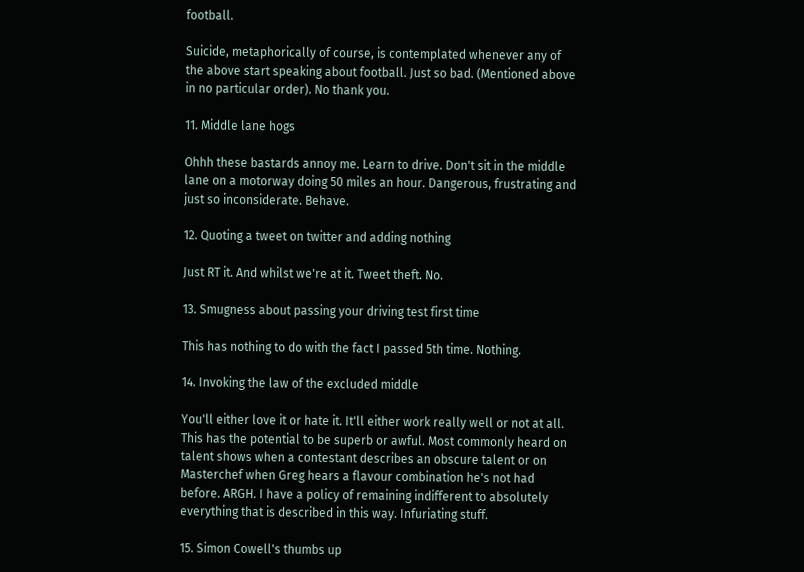football.

Suicide, metaphorically of course, is contemplated whenever any of the above start speaking about football. Just so bad. (Mentioned above in no particular order). No thank you.

11. Middle lane hogs

Ohhh these bastards annoy me. Learn to drive. Don't sit in the middle lane on a motorway doing 50 miles an hour. Dangerous, frustrating and just so inconsiderate. Behave.

12. Quoting a tweet on twitter and adding nothing

Just RT it. And whilst we're at it. Tweet theft. No.

13. Smugness about passing your driving test first time

This has nothing to do with the fact I passed 5th time. Nothing.

14. Invoking the law of the excluded middle

You'll either love it or hate it. It'll either work really well or not at all. This has the potential to be superb or awful. Most commonly heard on talent shows when a contestant describes an obscure talent or on Masterchef when Greg hears a flavour combination he's not had before. ARGH. I have a policy of remaining indifferent to absolutely everything that is described in this way. Infuriating stuff.

15. Simon Cowell's thumbs up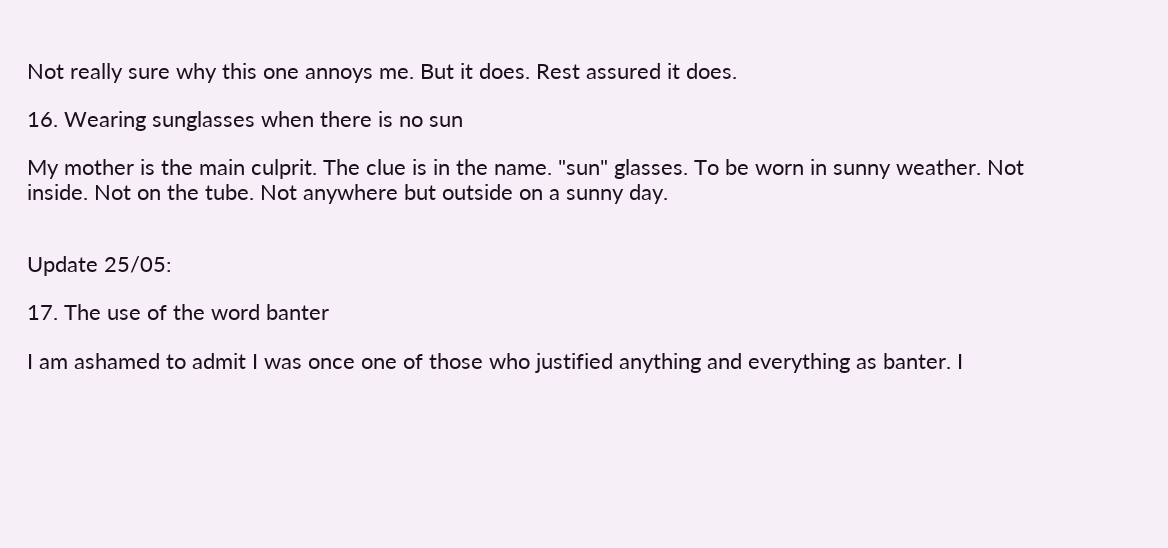Not really sure why this one annoys me. But it does. Rest assured it does.

16. Wearing sunglasses when there is no sun

My mother is the main culprit. The clue is in the name. "sun" glasses. To be worn in sunny weather. Not inside. Not on the tube. Not anywhere but outside on a sunny day.


Update 25/05:

17. The use of the word banter

I am ashamed to admit I was once one of those who justified anything and everything as banter. I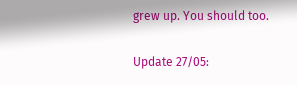grew up. You should too.

Update 27/05: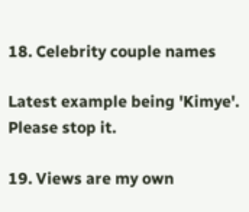18. Celebrity couple names

Latest example being 'Kimye'. Please stop it.

19. Views are my own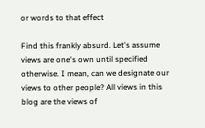or words to that effect

Find this frankly absurd. Let's assume views are one's own until specified otherwise. I mean, can we designate our views to other people? All views in this blog are the views of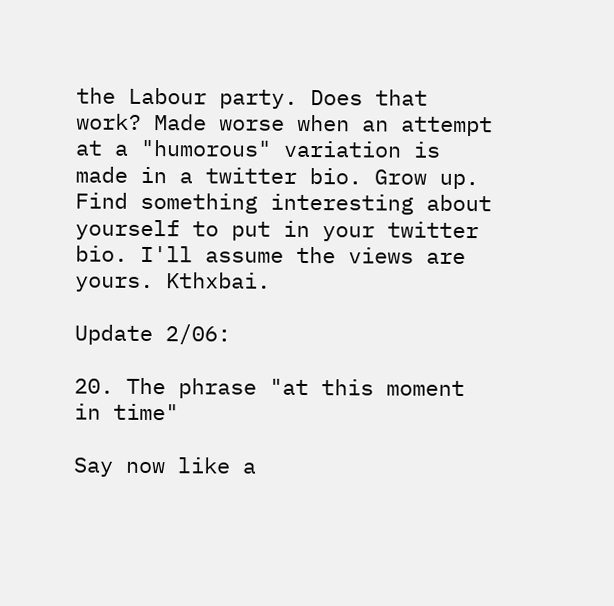the Labour party. Does that work? Made worse when an attempt at a "humorous" variation is made in a twitter bio. Grow up. Find something interesting about yourself to put in your twitter bio. I'll assume the views are yours. Kthxbai.

Update 2/06:

20. The phrase "at this moment in time"

Say now like a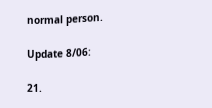normal person.

Update 8/06:

21.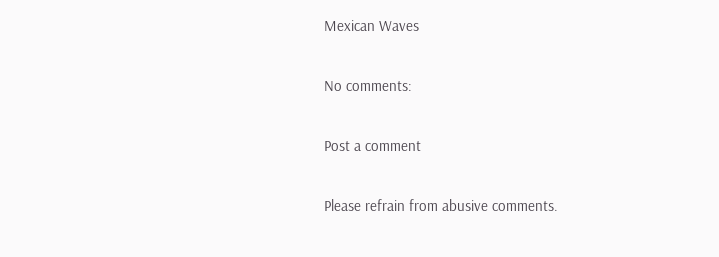Mexican Waves

No comments:

Post a comment

Please refrain from abusive comments.